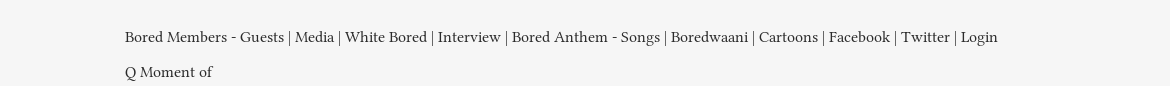Bored Members - Guests | Media | White Bored | Interview | Bored Anthem - Songs | Boredwaani | Cartoons | Facebook | Twitter | Login

Q Moment of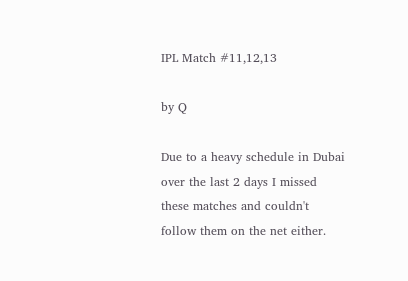IPL Match #11,12,13

by Q

Due to a heavy schedule in Dubai over the last 2 days I missed these matches and couldn't follow them on the net either.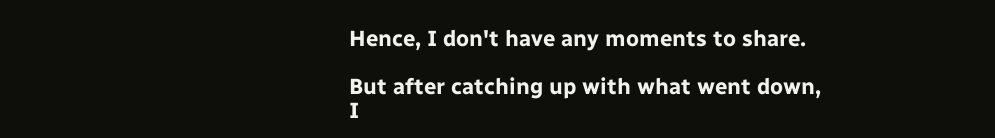Hence, I don't have any moments to share.

But after catching up with what went down, I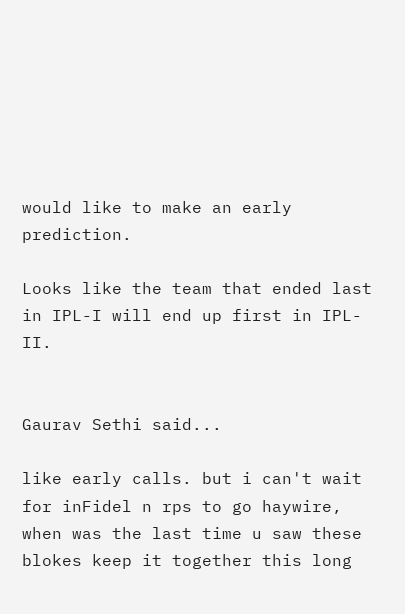would like to make an early prediction.

Looks like the team that ended last in IPL-I will end up first in IPL-II.


Gaurav Sethi said...

like early calls. but i can't wait for inFidel n rps to go haywire, when was the last time u saw these blokes keep it together this long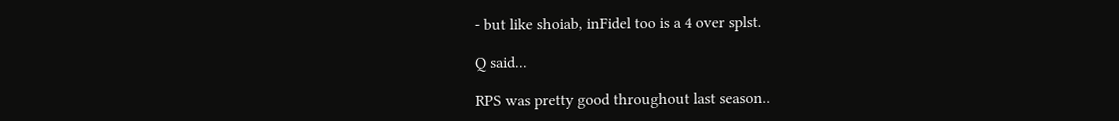- but like shoiab, inFidel too is a 4 over splst.

Q said...

RPS was pretty good throughout last season..